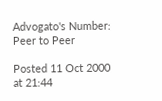Advogato's Number: Peer to Peer

Posted 11 Oct 2000 at 21:44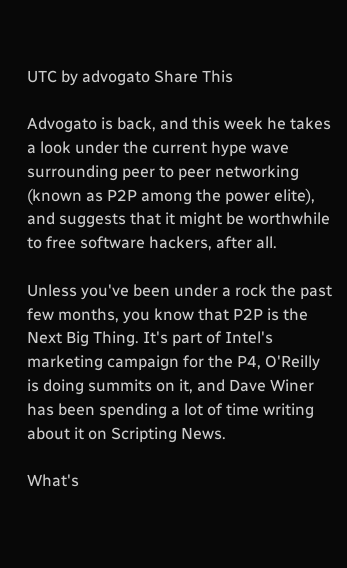UTC by advogato Share This

Advogato is back, and this week he takes a look under the current hype wave surrounding peer to peer networking (known as P2P among the power elite), and suggests that it might be worthwhile to free software hackers, after all.

Unless you've been under a rock the past few months, you know that P2P is the Next Big Thing. It's part of Intel's marketing campaign for the P4, O'Reilly is doing summits on it, and Dave Winer has been spending a lot of time writing about it on Scripting News.

What's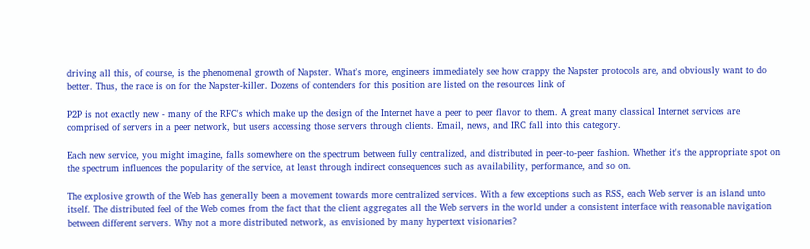driving all this, of course, is the phenomenal growth of Napster. What's more, engineers immediately see how crappy the Napster protocols are, and obviously want to do better. Thus, the race is on for the Napster-killer. Dozens of contenders for this position are listed on the resources link of

P2P is not exactly new - many of the RFC's which make up the design of the Internet have a peer to peer flavor to them. A great many classical Internet services are comprised of servers in a peer network, but users accessing those servers through clients. Email, news, and IRC fall into this category.

Each new service, you might imagine, falls somewhere on the spectrum between fully centralized, and distributed in peer-to-peer fashion. Whether it's the appropriate spot on the spectrum influences the popularity of the service, at least through indirect consequences such as availability, performance, and so on.

The explosive growth of the Web has generally been a movement towards more centralized services. With a few exceptions such as RSS, each Web server is an island unto itself. The distributed feel of the Web comes from the fact that the client aggregates all the Web servers in the world under a consistent interface with reasonable navigation between different servers. Why not a more distributed network, as envisioned by many hypertext visionaries?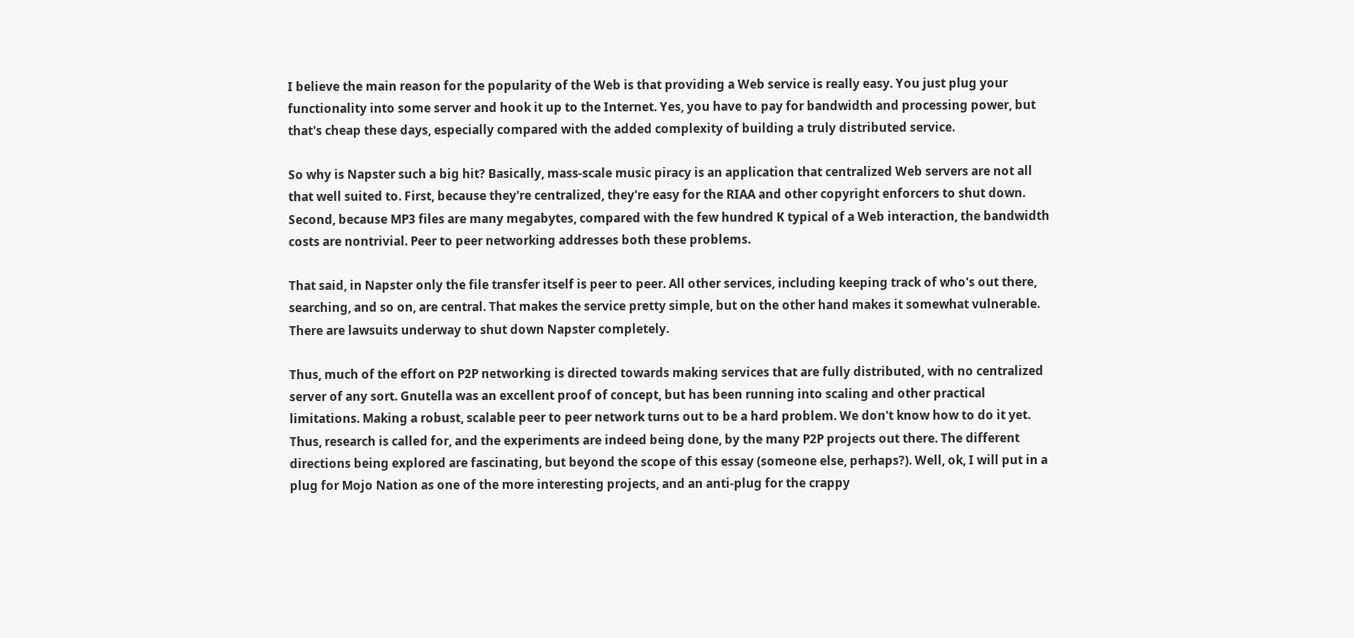I believe the main reason for the popularity of the Web is that providing a Web service is really easy. You just plug your functionality into some server and hook it up to the Internet. Yes, you have to pay for bandwidth and processing power, but that's cheap these days, especially compared with the added complexity of building a truly distributed service.

So why is Napster such a big hit? Basically, mass-scale music piracy is an application that centralized Web servers are not all that well suited to. First, because they're centralized, they're easy for the RIAA and other copyright enforcers to shut down. Second, because MP3 files are many megabytes, compared with the few hundred K typical of a Web interaction, the bandwidth costs are nontrivial. Peer to peer networking addresses both these problems.

That said, in Napster only the file transfer itself is peer to peer. All other services, including keeping track of who's out there, searching, and so on, are central. That makes the service pretty simple, but on the other hand makes it somewhat vulnerable. There are lawsuits underway to shut down Napster completely.

Thus, much of the effort on P2P networking is directed towards making services that are fully distributed, with no centralized server of any sort. Gnutella was an excellent proof of concept, but has been running into scaling and other practical limitations. Making a robust, scalable peer to peer network turns out to be a hard problem. We don't know how to do it yet. Thus, research is called for, and the experiments are indeed being done, by the many P2P projects out there. The different directions being explored are fascinating, but beyond the scope of this essay (someone else, perhaps?). Well, ok, I will put in a plug for Mojo Nation as one of the more interesting projects, and an anti-plug for the crappy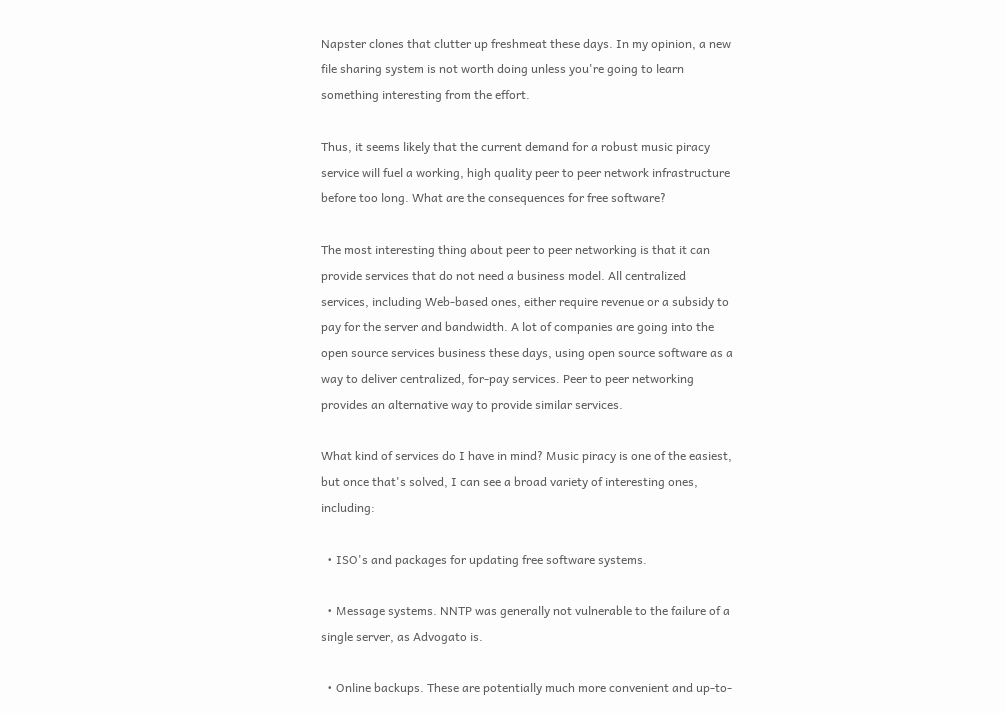Napster clones that clutter up freshmeat these days. In my opinion, a new file sharing system is not worth doing unless you're going to learn something interesting from the effort.

Thus, it seems likely that the current demand for a robust music piracy service will fuel a working, high quality peer to peer network infrastructure before too long. What are the consequences for free software?

The most interesting thing about peer to peer networking is that it can provide services that do not need a business model. All centralized services, including Web-based ones, either require revenue or a subsidy to pay for the server and bandwidth. A lot of companies are going into the open source services business these days, using open source software as a way to deliver centralized, for-pay services. Peer to peer networking provides an alternative way to provide similar services.

What kind of services do I have in mind? Music piracy is one of the easiest, but once that's solved, I can see a broad variety of interesting ones, including:

  • ISO's and packages for updating free software systems.

  • Message systems. NNTP was generally not vulnerable to the failure of a single server, as Advogato is.

  • Online backups. These are potentially much more convenient and up-to-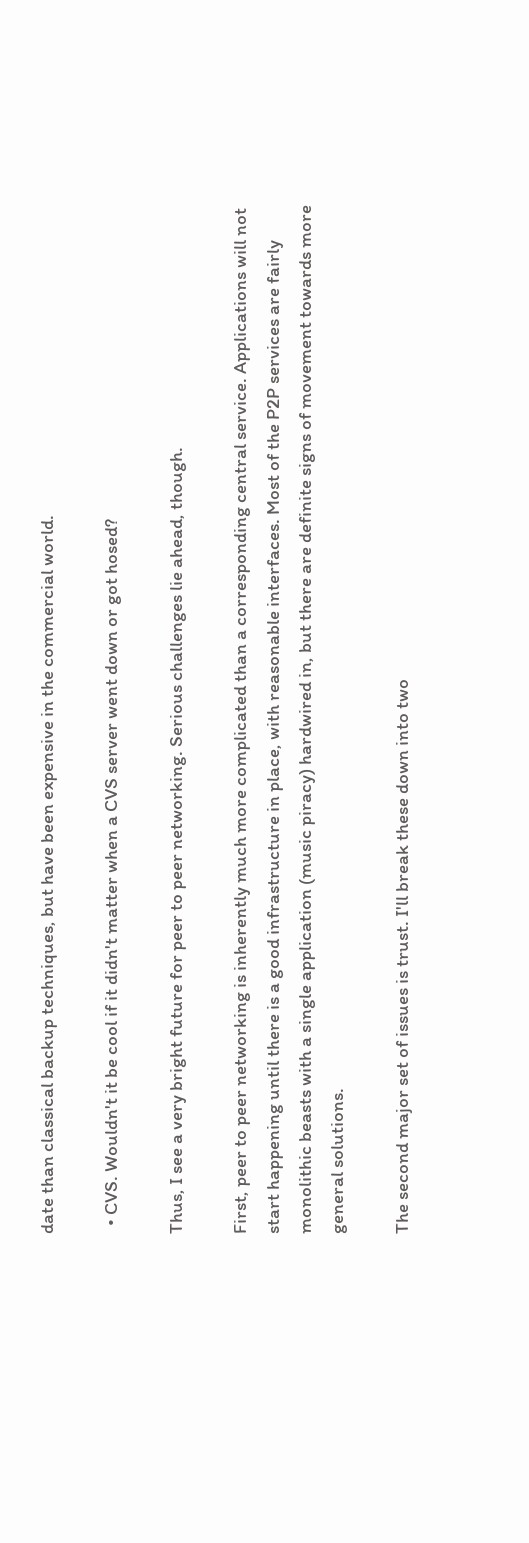date than classical backup techniques, but have been expensive in the commercial world.

  • CVS. Wouldn't it be cool if it didn't matter when a CVS server went down or got hosed?

Thus, I see a very bright future for peer to peer networking. Serious challenges lie ahead, though.

First, peer to peer networking is inherently much more complicated than a corresponding central service. Applications will not start happening until there is a good infrastructure in place, with reasonable interfaces. Most of the P2P services are fairly monolithic beasts with a single application (music piracy) hardwired in, but there are definite signs of movement towards more general solutions.

The second major set of issues is trust. I'll break these down into two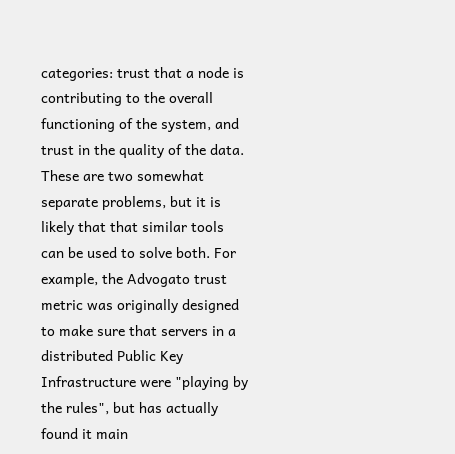categories: trust that a node is contributing to the overall functioning of the system, and trust in the quality of the data. These are two somewhat separate problems, but it is likely that that similar tools can be used to solve both. For example, the Advogato trust metric was originally designed to make sure that servers in a distributed Public Key Infrastructure were "playing by the rules", but has actually found it main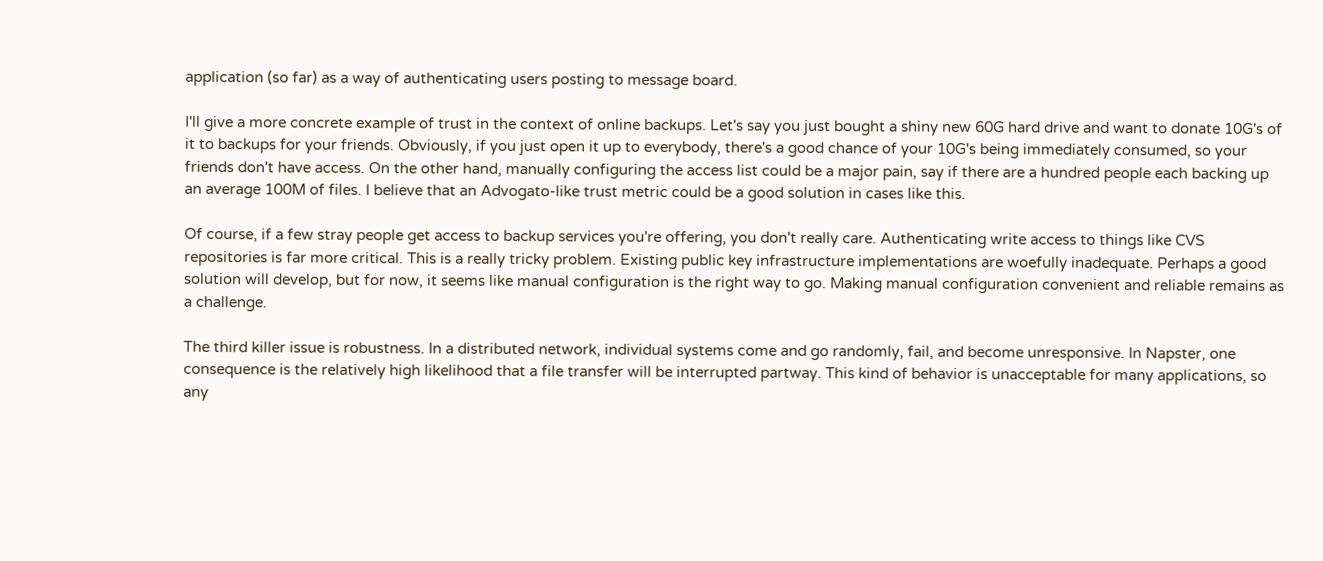application (so far) as a way of authenticating users posting to message board.

I'll give a more concrete example of trust in the context of online backups. Let's say you just bought a shiny new 60G hard drive and want to donate 10G's of it to backups for your friends. Obviously, if you just open it up to everybody, there's a good chance of your 10G's being immediately consumed, so your friends don't have access. On the other hand, manually configuring the access list could be a major pain, say if there are a hundred people each backing up an average 100M of files. I believe that an Advogato-like trust metric could be a good solution in cases like this.

Of course, if a few stray people get access to backup services you're offering, you don't really care. Authenticating write access to things like CVS repositories is far more critical. This is a really tricky problem. Existing public key infrastructure implementations are woefully inadequate. Perhaps a good solution will develop, but for now, it seems like manual configuration is the right way to go. Making manual configuration convenient and reliable remains as a challenge.

The third killer issue is robustness. In a distributed network, individual systems come and go randomly, fail, and become unresponsive. In Napster, one consequence is the relatively high likelihood that a file transfer will be interrupted partway. This kind of behavior is unacceptable for many applications, so any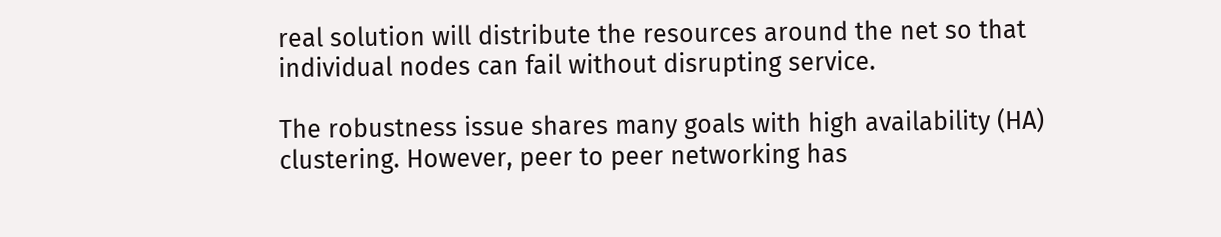real solution will distribute the resources around the net so that individual nodes can fail without disrupting service.

The robustness issue shares many goals with high availability (HA) clustering. However, peer to peer networking has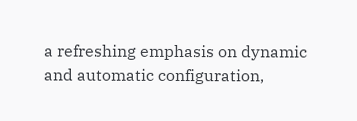a refreshing emphasis on dynamic and automatic configuration,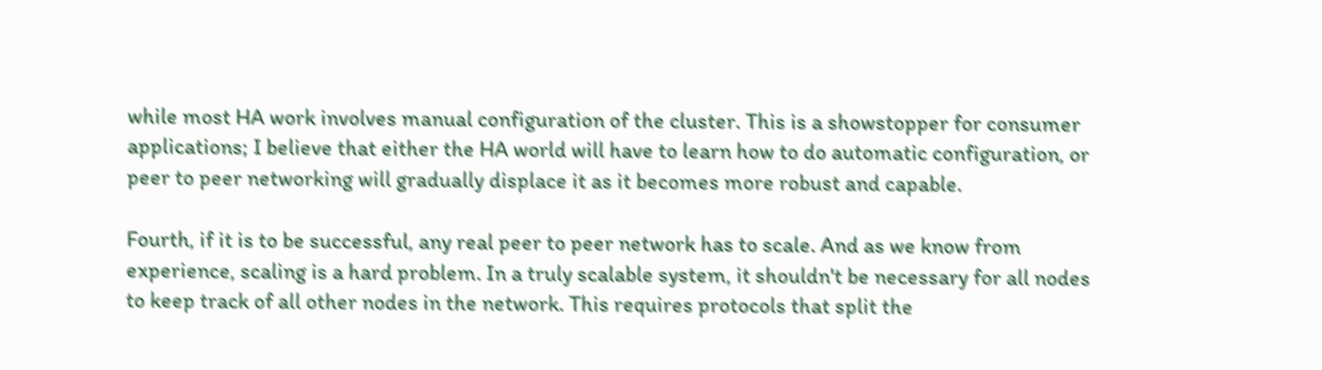while most HA work involves manual configuration of the cluster. This is a showstopper for consumer applications; I believe that either the HA world will have to learn how to do automatic configuration, or peer to peer networking will gradually displace it as it becomes more robust and capable.

Fourth, if it is to be successful, any real peer to peer network has to scale. And as we know from experience, scaling is a hard problem. In a truly scalable system, it shouldn't be necessary for all nodes to keep track of all other nodes in the network. This requires protocols that split the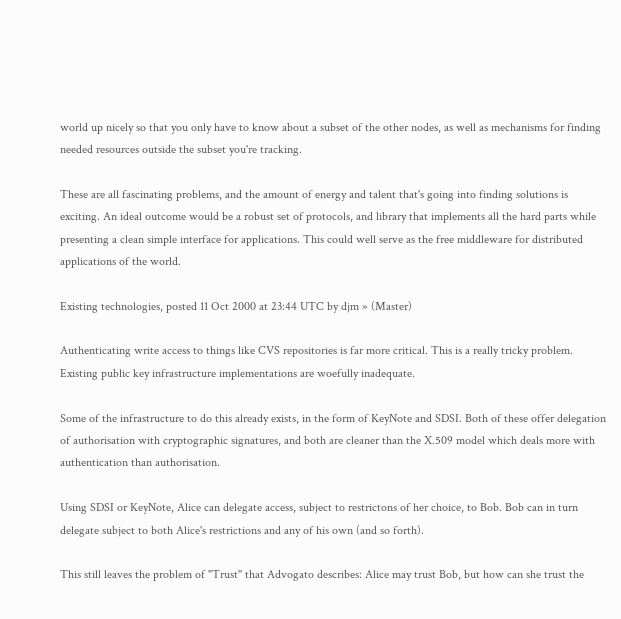world up nicely so that you only have to know about a subset of the other nodes, as well as mechanisms for finding needed resources outside the subset you're tracking.

These are all fascinating problems, and the amount of energy and talent that's going into finding solutions is exciting. An ideal outcome would be a robust set of protocols, and library that implements all the hard parts while presenting a clean simple interface for applications. This could well serve as the free middleware for distributed applications of the world.

Existing technologies, posted 11 Oct 2000 at 23:44 UTC by djm » (Master)

Authenticating write access to things like CVS repositories is far more critical. This is a really tricky problem. Existing public key infrastructure implementations are woefully inadequate.

Some of the infrastructure to do this already exists, in the form of KeyNote and SDSI. Both of these offer delegation of authorisation with cryptographic signatures, and both are cleaner than the X.509 model which deals more with authentication than authorisation.

Using SDSI or KeyNote, Alice can delegate access, subject to restrictons of her choice, to Bob. Bob can in turn delegate subject to both Alice's restrictions and any of his own (and so forth).

This still leaves the problem of "Trust" that Advogato describes: Alice may trust Bob, but how can she trust the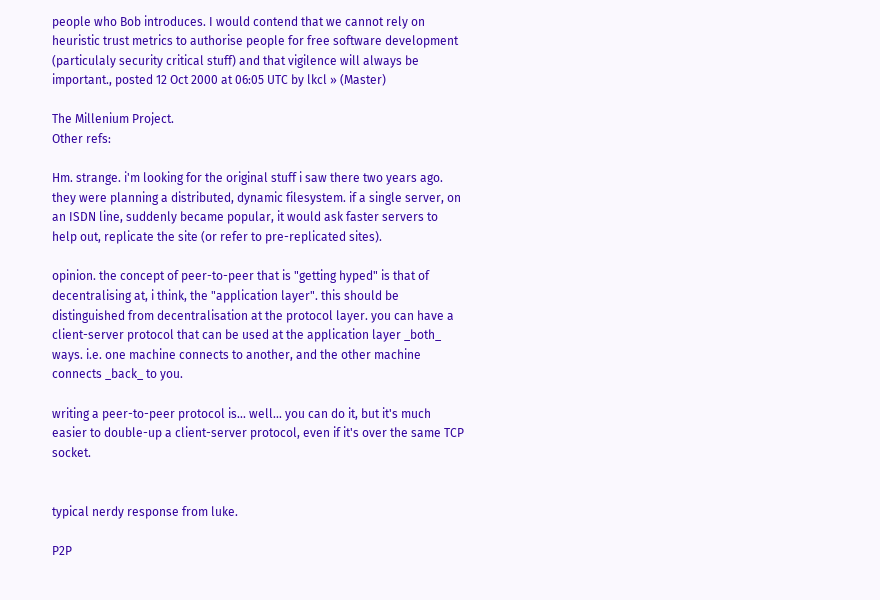people who Bob introduces. I would contend that we cannot rely on heuristic trust metrics to authorise people for free software development (particulaly security critical stuff) and that vigilence will always be important., posted 12 Oct 2000 at 06:05 UTC by lkcl » (Master)

The Millenium Project.
Other refs:

Hm. strange. i'm looking for the original stuff i saw there two years ago. they were planning a distributed, dynamic filesystem. if a single server, on an ISDN line, suddenly became popular, it would ask faster servers to help out, replicate the site (or refer to pre-replicated sites).

opinion. the concept of peer-to-peer that is "getting hyped" is that of decentralising at, i think, the "application layer". this should be distinguished from decentralisation at the protocol layer. you can have a client-server protocol that can be used at the application layer _both_ ways. i.e. one machine connects to another, and the other machine connects _back_ to you.

writing a peer-to-peer protocol is... well... you can do it, but it's much easier to double-up a client-server protocol, even if it's over the same TCP socket.


typical nerdy response from luke.

P2P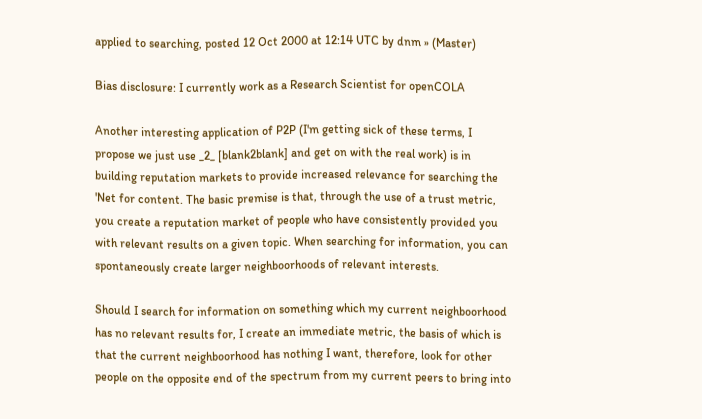applied to searching, posted 12 Oct 2000 at 12:14 UTC by dnm » (Master)

Bias disclosure: I currently work as a Research Scientist for openCOLA

Another interesting application of P2P (I'm getting sick of these terms, I propose we just use _2_ [blank2blank] and get on with the real work) is in building reputation markets to provide increased relevance for searching the 'Net for content. The basic premise is that, through the use of a trust metric, you create a reputation market of people who have consistently provided you with relevant results on a given topic. When searching for information, you can spontaneously create larger neighboorhoods of relevant interests.

Should I search for information on something which my current neighboorhood has no relevant results for, I create an immediate metric, the basis of which is that the current neighboorhood has nothing I want, therefore, look for other people on the opposite end of the spectrum from my current peers to bring into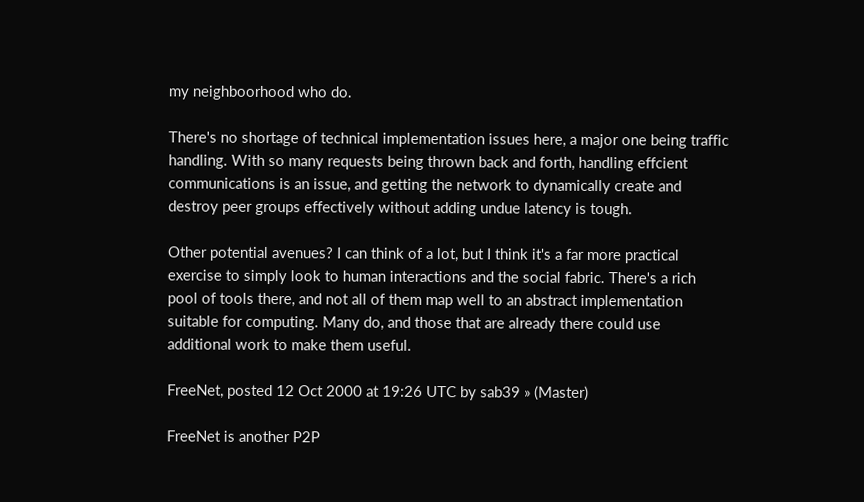my neighboorhood who do.

There's no shortage of technical implementation issues here, a major one being traffic handling. With so many requests being thrown back and forth, handling effcient communications is an issue, and getting the network to dynamically create and destroy peer groups effectively without adding undue latency is tough.

Other potential avenues? I can think of a lot, but I think it's a far more practical exercise to simply look to human interactions and the social fabric. There's a rich pool of tools there, and not all of them map well to an abstract implementation suitable for computing. Many do, and those that are already there could use additional work to make them useful.

FreeNet, posted 12 Oct 2000 at 19:26 UTC by sab39 » (Master)

FreeNet is another P2P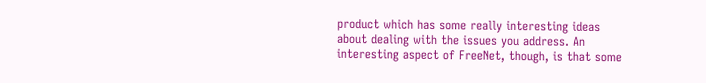product which has some really interesting ideas about dealing with the issues you address. An interesting aspect of FreeNet, though, is that some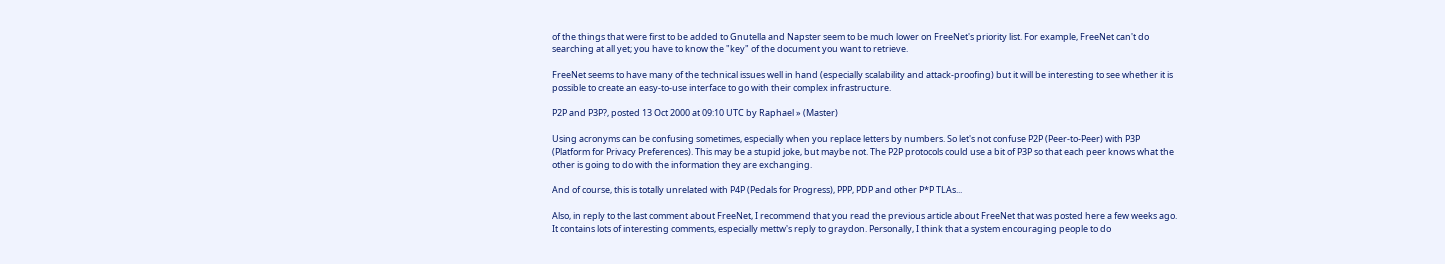of the things that were first to be added to Gnutella and Napster seem to be much lower on FreeNet's priority list. For example, FreeNet can't do searching at all yet; you have to know the "key" of the document you want to retrieve.

FreeNet seems to have many of the technical issues well in hand (especially scalability and attack-proofing) but it will be interesting to see whether it is possible to create an easy-to-use interface to go with their complex infrastructure.

P2P and P3P?, posted 13 Oct 2000 at 09:10 UTC by Raphael » (Master)

Using acronyms can be confusing sometimes, especially when you replace letters by numbers. So let's not confuse P2P (Peer-to-Peer) with P3P (Platform for Privacy Preferences). This may be a stupid joke, but maybe not. The P2P protocols could use a bit of P3P so that each peer knows what the other is going to do with the information they are exchanging.

And of course, this is totally unrelated with P4P (Pedals for Progress), PPP, PDP and other P*P TLAs...

Also, in reply to the last comment about FreeNet, I recommend that you read the previous article about FreeNet that was posted here a few weeks ago. It contains lots of interesting comments, especially mettw's reply to graydon. Personally, I think that a system encouraging people to do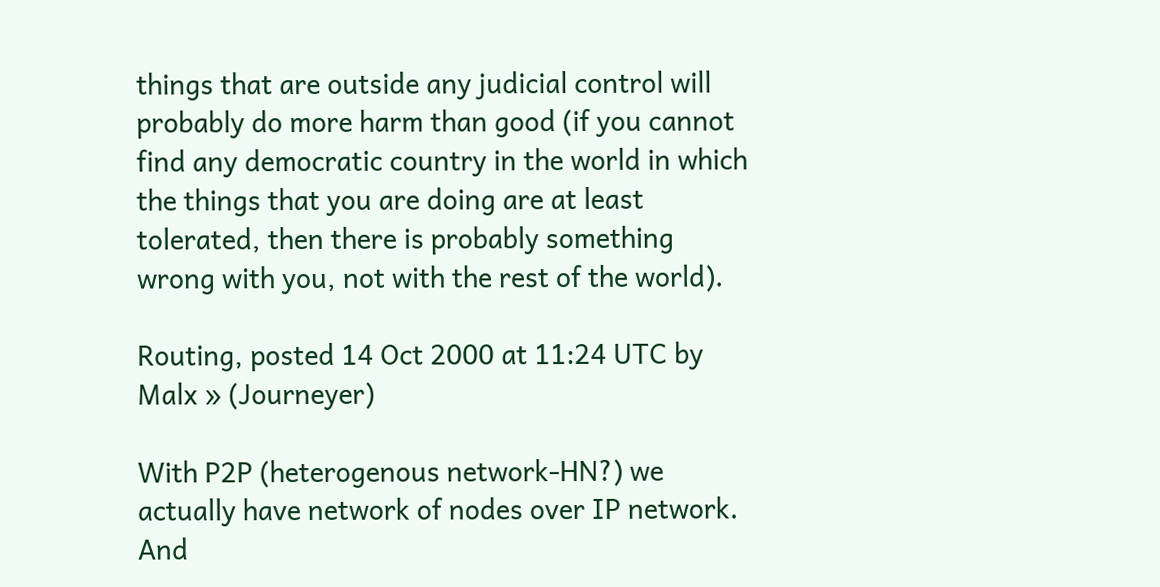things that are outside any judicial control will probably do more harm than good (if you cannot find any democratic country in the world in which the things that you are doing are at least tolerated, then there is probably something wrong with you, not with the rest of the world).

Routing, posted 14 Oct 2000 at 11:24 UTC by Malx » (Journeyer)

With P2P (heterogenous network-HN?) we actually have network of nodes over IP network. And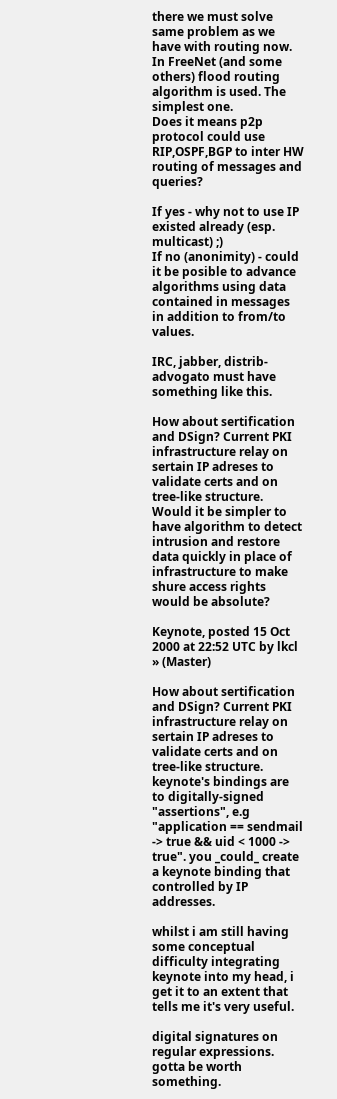there we must solve same problem as we have with routing now.
In FreeNet (and some others) flood routing algorithm is used. The simplest one.
Does it means p2p protocol could use RIP,OSPF,BGP to inter HW routing of messages and queries?

If yes - why not to use IP existed already (esp. multicast) ;)
If no (anonimity) - could it be posible to advance algorithms using data contained in messages in addition to from/to values.

IRC, jabber, distrib-advogato must have something like this.

How about sertification and DSign? Current PKI infrastructure relay on sertain IP adreses to validate certs and on tree-like structure.
Would it be simpler to have algorithm to detect intrusion and restore data quickly in place of infrastructure to make shure access rights would be absolute?

Keynote, posted 15 Oct 2000 at 22:52 UTC by lkcl » (Master)

How about sertification and DSign? Current PKI infrastructure relay on sertain IP adreses to validate certs and on tree-like structure.
keynote's bindings are to digitally-signed "assertions", e.g "application == sendmail -> true && uid < 1000 -> true". you _could_ create a keynote binding that controlled by IP addresses.

whilst i am still having some conceptual difficulty integrating keynote into my head, i get it to an extent that tells me it's very useful.

digital signatures on regular expressions. gotta be worth something.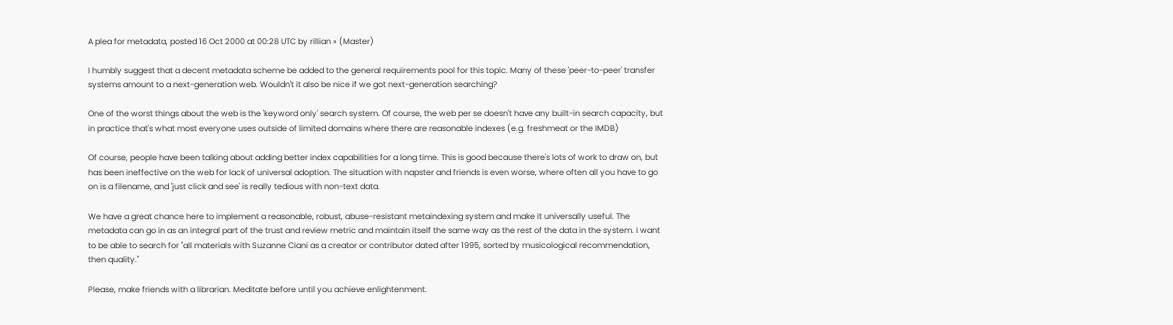A plea for metadata, posted 16 Oct 2000 at 00:28 UTC by rillian » (Master)

I humbly suggest that a decent metadata scheme be added to the general requirements pool for this topic. Many of these 'peer-to-peer' transfer systems amount to a next-generation web. Wouldn't it also be nice if we got next-generation searching?

One of the worst things about the web is the 'keyword only' search system. Of course, the web per se doesn't have any built-in search capacity, but in practice that's what most everyone uses outside of limited domains where there are reasonable indexes (e.g. freshmeat or the IMDB)

Of course, people have been talking about adding better index capabilities for a long time. This is good because there's lots of work to draw on, but has been ineffective on the web for lack of universal adoption. The situation with napster and friends is even worse, where often all you have to go on is a filename, and 'just click and see' is really tedious with non-text data.

We have a great chance here to implement a reasonable, robust, abuse-resistant metaindexing system and make it universally useful. The metadata can go in as an integral part of the trust and review metric and maintain itself the same way as the rest of the data in the system. I want to be able to search for "all materials with Suzanne Ciani as a creator or contributor dated after 1995, sorted by musicological recommendation, then quality."

Please, make friends with a librarian. Meditate before until you achieve enlightenment.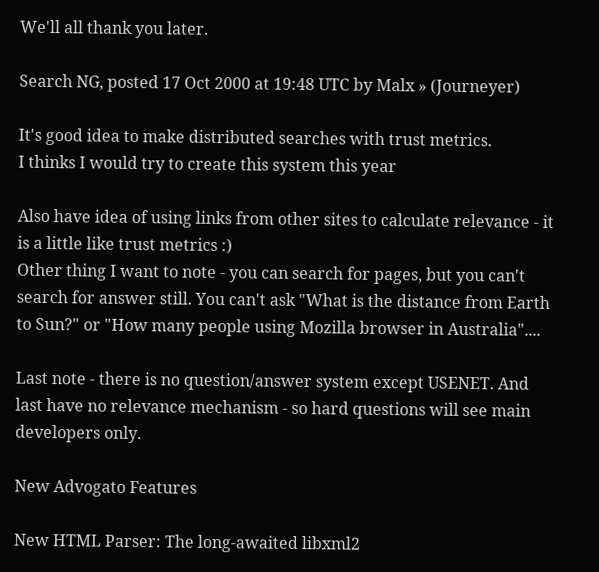We'll all thank you later.

Search NG, posted 17 Oct 2000 at 19:48 UTC by Malx » (Journeyer)

It's good idea to make distributed searches with trust metrics.
I thinks I would try to create this system this year

Also have idea of using links from other sites to calculate relevance - it is a little like trust metrics :)
Other thing I want to note - you can search for pages, but you can't search for answer still. You can't ask "What is the distance from Earth to Sun?" or "How many people using Mozilla browser in Australia"....

Last note - there is no question/answer system except USENET. And last have no relevance mechanism - so hard questions will see main developers only.

New Advogato Features

New HTML Parser: The long-awaited libxml2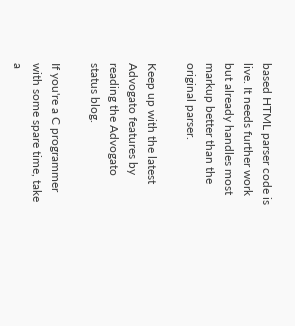based HTML parser code is live. It needs further work but already handles most markup better than the original parser.

Keep up with the latest Advogato features by reading the Advogato status blog.

If you're a C programmer with some spare time, take a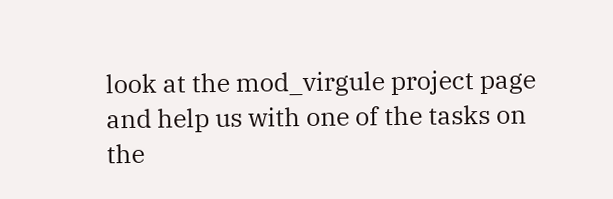look at the mod_virgule project page and help us with one of the tasks on the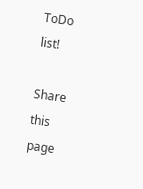ToDo list!

Share this page